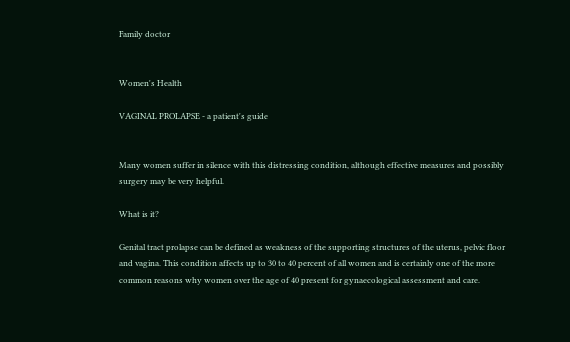Family doctor


Women's Health

VAGINAL PROLAPSE - a patient's guide


Many women suffer in silence with this distressing condition, although effective measures and possibly surgery may be very helpful.

What is it?

Genital tract prolapse can be defined as weakness of the supporting structures of the uterus, pelvic floor and vagina. This condition affects up to 30 to 40 percent of all women and is certainly one of the more common reasons why women over the age of 40 present for gynaecological assessment and care.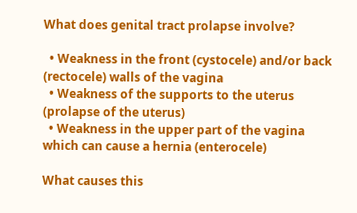What does genital tract prolapse involve?

  • Weakness in the front (cystocele) and/or back (rectocele) walls of the vagina
  • Weakness of the supports to the uterus (prolapse of the uterus)
  • Weakness in the upper part of the vagina which can cause a hernia (enterocele)

What causes this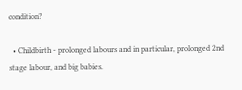condition?

  • Childbirth - prolonged labours and in particular, prolonged 2nd stage labour, and big babies.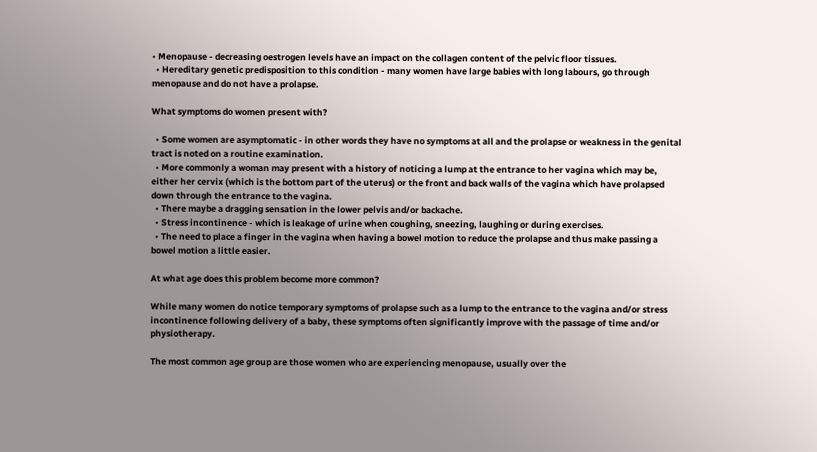• Menopause - decreasing oestrogen levels have an impact on the collagen content of the pelvic floor tissues.
  • Hereditary genetic predisposition to this condition - many women have large babies with long labours, go through menopause and do not have a prolapse.

What symptoms do women present with?

  • Some women are asymptomatic - in other words they have no symptoms at all and the prolapse or weakness in the genital tract is noted on a routine examination.
  • More commonly a woman may present with a history of noticing a lump at the entrance to her vagina which may be, either her cervix (which is the bottom part of the uterus) or the front and back walls of the vagina which have prolapsed down through the entrance to the vagina.
  • There maybe a dragging sensation in the lower pelvis and/or backache.
  • Stress incontinence - which is leakage of urine when coughing, sneezing, laughing or during exercises.
  • The need to place a finger in the vagina when having a bowel motion to reduce the prolapse and thus make passing a bowel motion a little easier.

At what age does this problem become more common?

While many women do notice temporary symptoms of prolapse such as a lump to the entrance to the vagina and/or stress incontinence following delivery of a baby, these symptoms often significantly improve with the passage of time and/or physiotherapy.

The most common age group are those women who are experiencing menopause, usually over the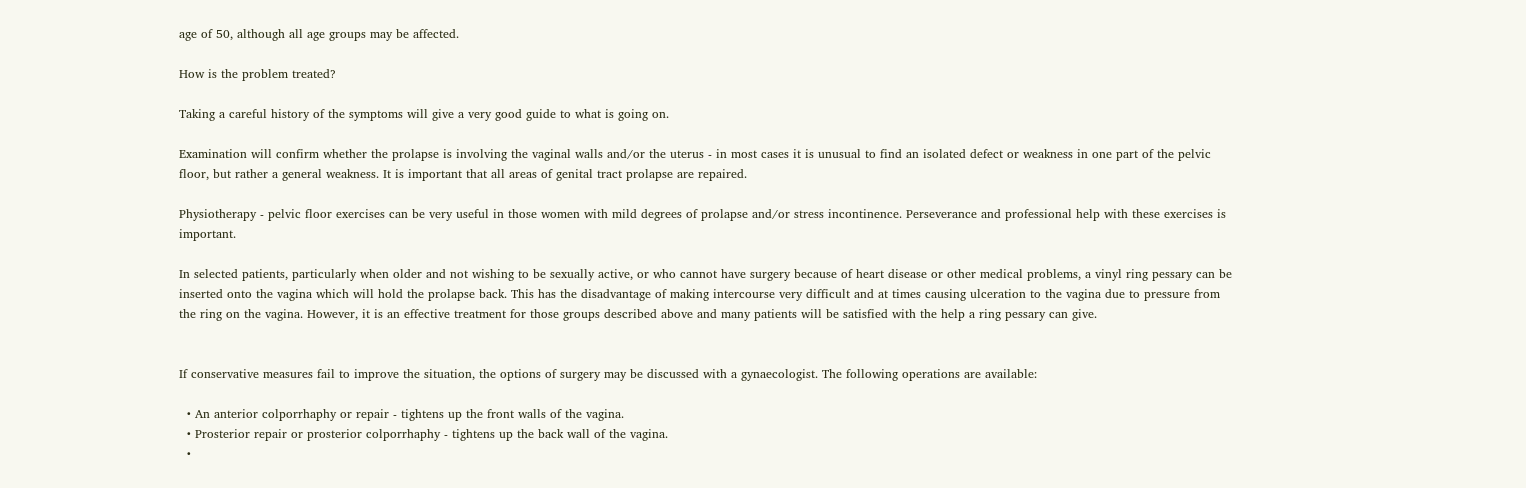age of 50, although all age groups may be affected.

How is the problem treated?

Taking a careful history of the symptoms will give a very good guide to what is going on.

Examination will confirm whether the prolapse is involving the vaginal walls and/or the uterus - in most cases it is unusual to find an isolated defect or weakness in one part of the pelvic floor, but rather a general weakness. It is important that all areas of genital tract prolapse are repaired.

Physiotherapy - pelvic floor exercises can be very useful in those women with mild degrees of prolapse and/or stress incontinence. Perseverance and professional help with these exercises is important.

In selected patients, particularly when older and not wishing to be sexually active, or who cannot have surgery because of heart disease or other medical problems, a vinyl ring pessary can be inserted onto the vagina which will hold the prolapse back. This has the disadvantage of making intercourse very difficult and at times causing ulceration to the vagina due to pressure from the ring on the vagina. However, it is an effective treatment for those groups described above and many patients will be satisfied with the help a ring pessary can give.


If conservative measures fail to improve the situation, the options of surgery may be discussed with a gynaecologist. The following operations are available:

  • An anterior colporrhaphy or repair - tightens up the front walls of the vagina.
  • Prosterior repair or prosterior colporrhaphy - tightens up the back wall of the vagina.
  •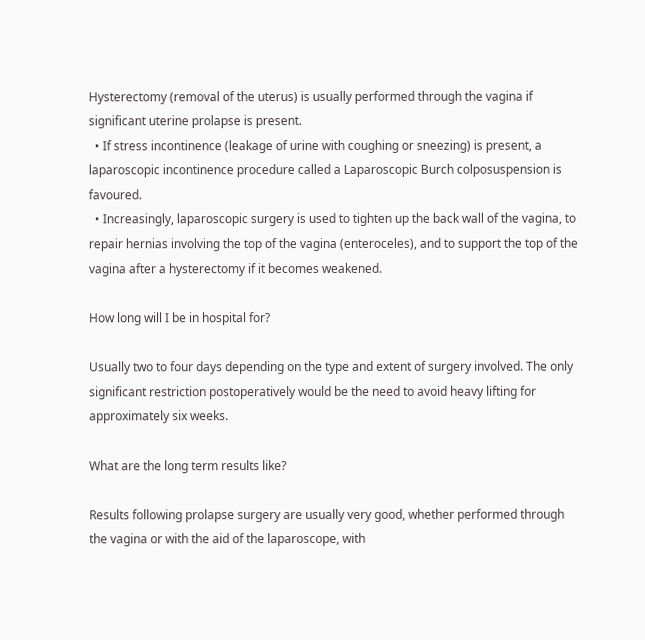Hysterectomy (removal of the uterus) is usually performed through the vagina if significant uterine prolapse is present.
  • If stress incontinence (leakage of urine with coughing or sneezing) is present, a laparoscopic incontinence procedure called a Laparoscopic Burch colposuspension is favoured.
  • Increasingly, laparoscopic surgery is used to tighten up the back wall of the vagina, to repair hernias involving the top of the vagina (enteroceles), and to support the top of the vagina after a hysterectomy if it becomes weakened.

How long will I be in hospital for?

Usually two to four days depending on the type and extent of surgery involved. The only significant restriction postoperatively would be the need to avoid heavy lifting for approximately six weeks.

What are the long term results like?

Results following prolapse surgery are usually very good, whether performed through the vagina or with the aid of the laparoscope, with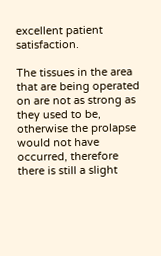excellent patient satisfaction.

The tissues in the area that are being operated on are not as strong as they used to be, otherwise the prolapse would not have occurred, therefore there is still a slight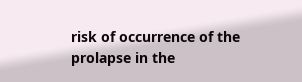risk of occurrence of the prolapse in the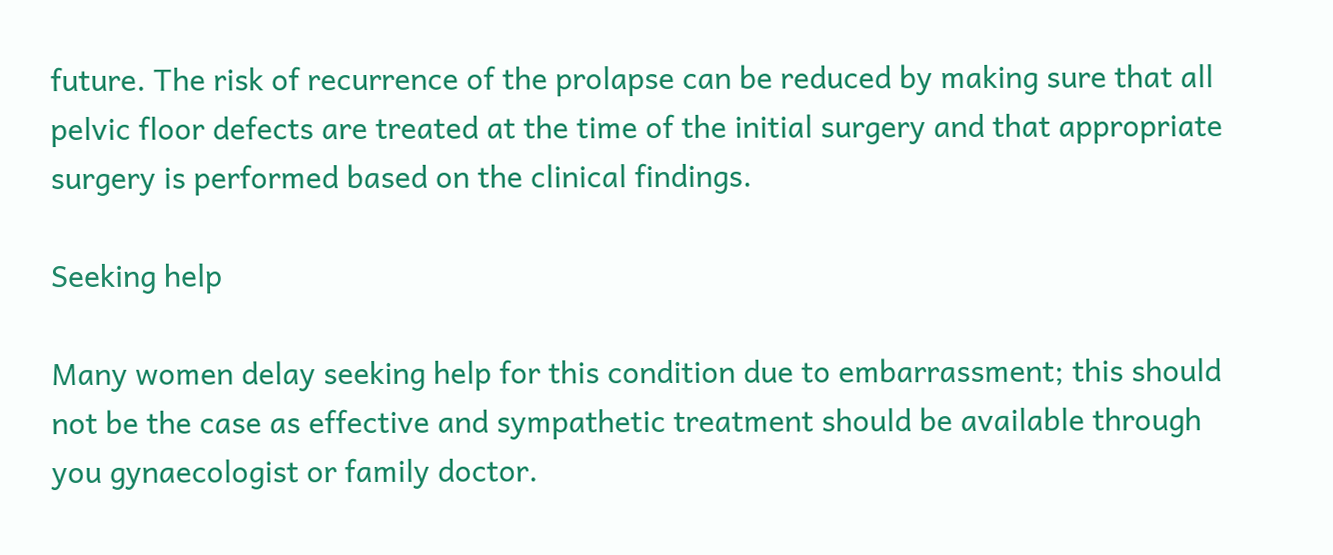future. The risk of recurrence of the prolapse can be reduced by making sure that all pelvic floor defects are treated at the time of the initial surgery and that appropriate surgery is performed based on the clinical findings.

Seeking help

Many women delay seeking help for this condition due to embarrassment; this should not be the case as effective and sympathetic treatment should be available through you gynaecologist or family doctor.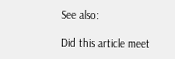See also:

Did this article meet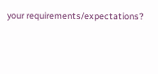your requirements/expectations?